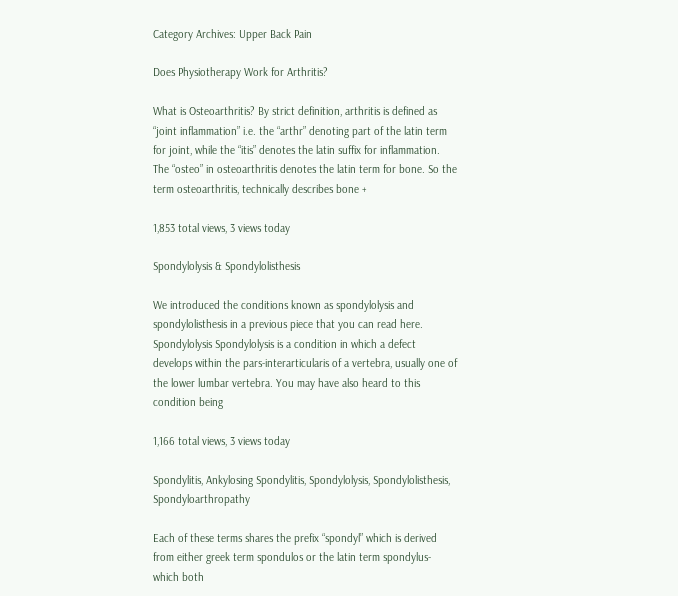Category Archives: Upper Back Pain

Does Physiotherapy Work for Arthritis?

What is Osteoarthritis? By strict definition, arthritis is defined as “joint inflammation” i.e. the “arthr” denoting part of the latin term for joint, while the “itis” denotes the latin suffix for inflammation. The “osteo” in osteoarthritis denotes the latin term for bone. So the term osteoarthritis, technically describes bone +

1,853 total views, 3 views today

Spondylolysis & Spondylolisthesis

We introduced the conditions known as spondylolysis and spondylolisthesis in a previous piece that you can read here. Spondylolysis Spondylolysis is a condition in which a defect develops within the pars-interarticularis of a vertebra, usually one of the lower lumbar vertebra. You may have also heard to this condition being

1,166 total views, 3 views today

Spondylitis, Ankylosing Spondylitis, Spondylolysis, Spondylolisthesis, Spondyloarthropathy

Each of these terms shares the prefix “spondyl” which is derived from either greek term spondulos or the latin term spondylus- which both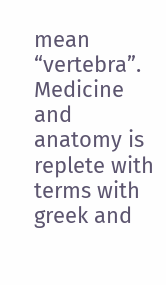mean “vertebra”. Medicine and anatomy is replete with terms with greek and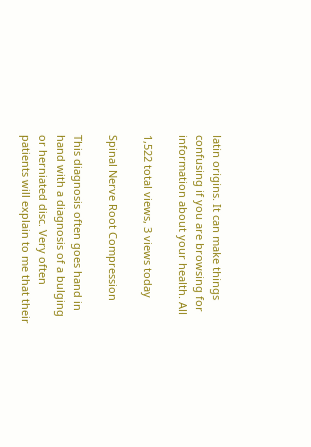latin origins. It can make things confusing if you are browsing for information about your health. All

1,522 total views, 3 views today

Spinal Nerve Root Compression

This diagnosis often goes hand in hand with a diagnosis of a bulging or herniated disc. Very often patients will explain to me that their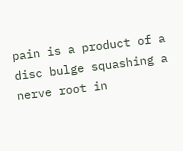pain is a product of a disc bulge squashing a nerve root in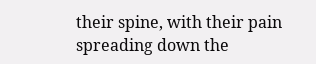their spine, with their pain spreading down the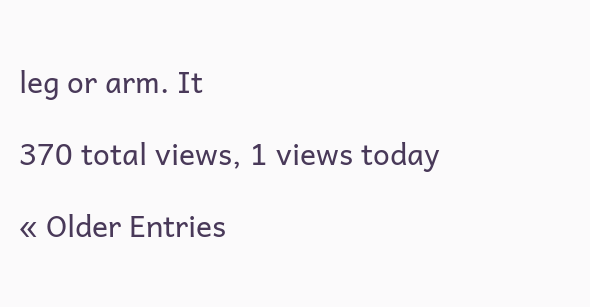leg or arm. It

370 total views, 1 views today

« Older Entries